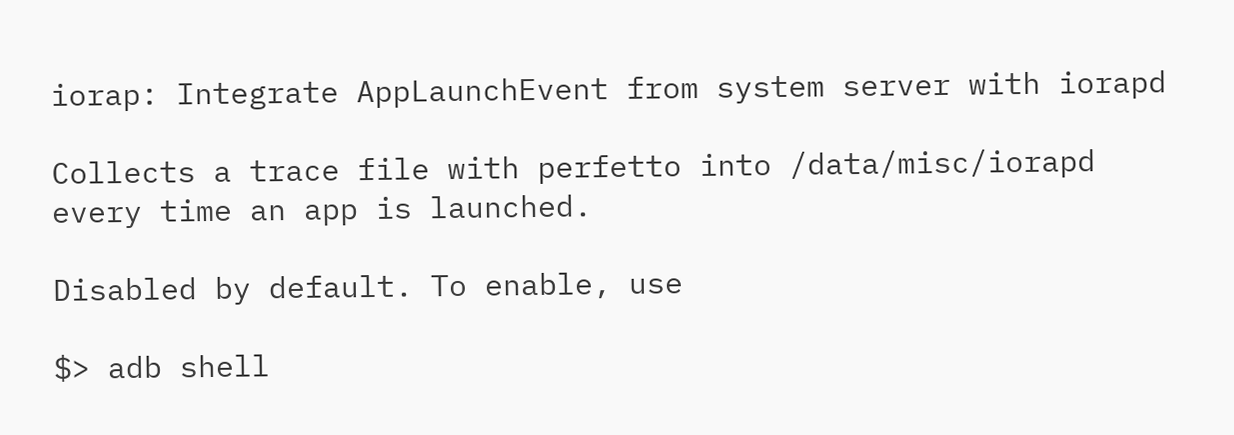iorap: Integrate AppLaunchEvent from system server with iorapd

Collects a trace file with perfetto into /data/misc/iorapd
every time an app is launched.

Disabled by default. To enable, use

$> adb shell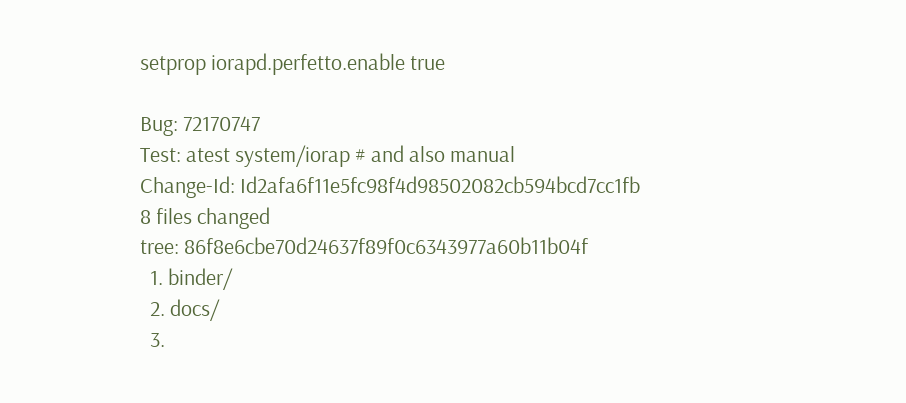setprop iorapd.perfetto.enable true

Bug: 72170747
Test: atest system/iorap # and also manual
Change-Id: Id2afa6f11e5fc98f4d98502082cb594bcd7cc1fb
8 files changed
tree: 86f8e6cbe70d24637f89f0c6343977a60b11b04f
  1. binder/
  2. docs/
  3.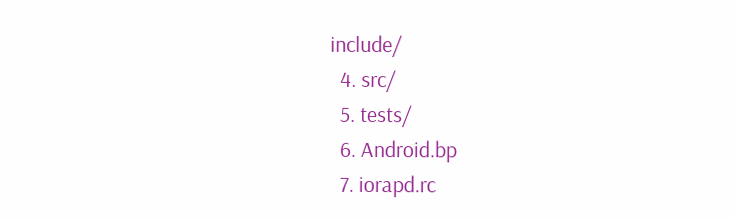include/
  4. src/
  5. tests/
  6. Android.bp
  7. iorapd.rc